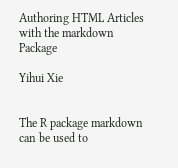Authoring HTML Articles with the markdown Package

Yihui Xie


The R package markdown can be used to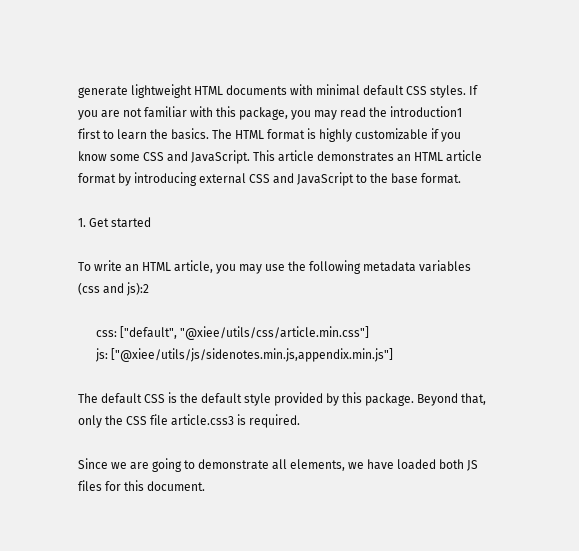generate lightweight HTML documents with minimal default CSS styles. If you are not familiar with this package, you may read the introduction1 first to learn the basics. The HTML format is highly customizable if you know some CSS and JavaScript. This article demonstrates an HTML article format by introducing external CSS and JavaScript to the base format.

1. Get started

To write an HTML article, you may use the following metadata variables (css and js):2

      css: ["default", "@xiee/utils/css/article.min.css"]
      js: ["@xiee/utils/js/sidenotes.min.js,appendix.min.js"]

The default CSS is the default style provided by this package. Beyond that, only the CSS file article.css3 is required.

Since we are going to demonstrate all elements, we have loaded both JS files for this document.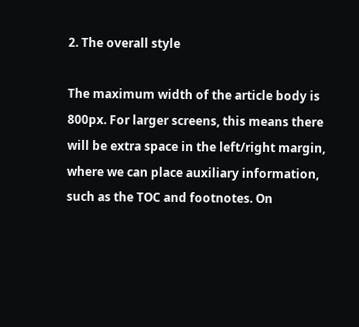2. The overall style

The maximum width of the article body is 800px. For larger screens, this means there will be extra space in the left/right margin, where we can place auxiliary information, such as the TOC and footnotes. On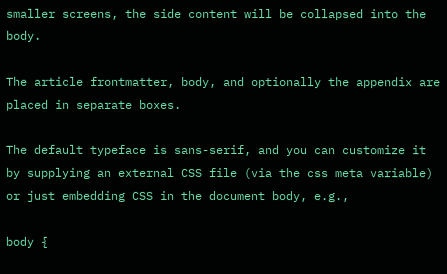smaller screens, the side content will be collapsed into the body.

The article frontmatter, body, and optionally the appendix are placed in separate boxes.

The default typeface is sans-serif, and you can customize it by supplying an external CSS file (via the css meta variable) or just embedding CSS in the document body, e.g.,

body {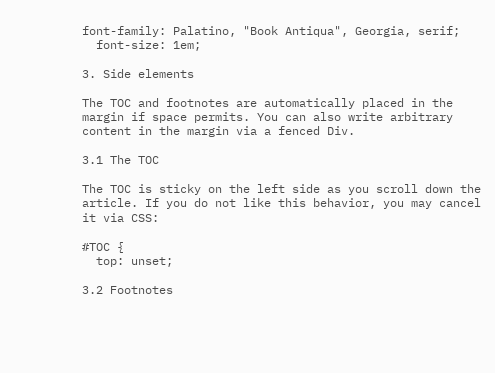font-family: Palatino, "Book Antiqua", Georgia, serif;
  font-size: 1em;

3. Side elements

The TOC and footnotes are automatically placed in the margin if space permits. You can also write arbitrary content in the margin via a fenced Div.

3.1 The TOC

The TOC is sticky on the left side as you scroll down the article. If you do not like this behavior, you may cancel it via CSS:

#TOC {
  top: unset;

3.2 Footnotes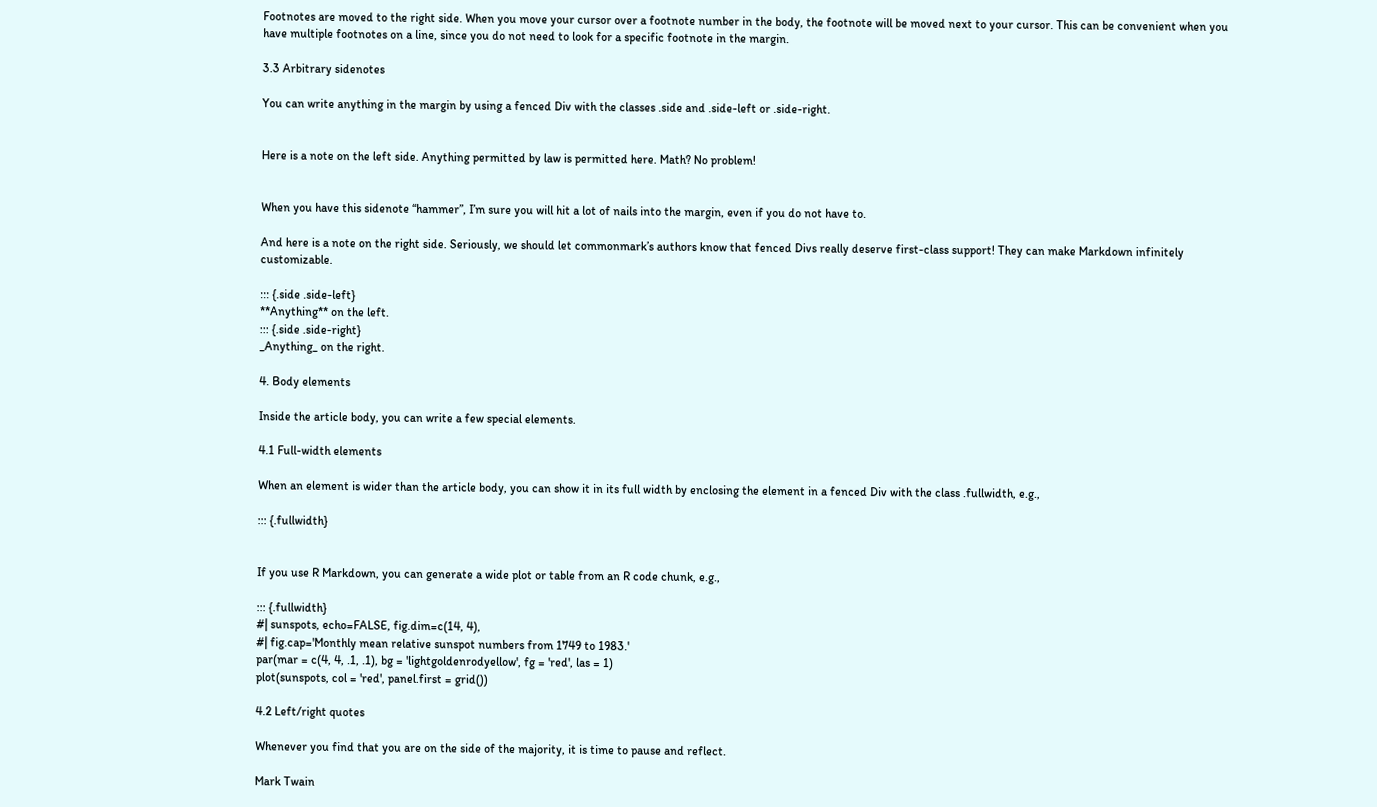Footnotes are moved to the right side. When you move your cursor over a footnote number in the body, the footnote will be moved next to your cursor. This can be convenient when you have multiple footnotes on a line, since you do not need to look for a specific footnote in the margin.

3.3 Arbitrary sidenotes

You can write anything in the margin by using a fenced Div with the classes .side and .side-left or .side-right.


Here is a note on the left side. Anything permitted by law is permitted here. Math? No problem!


When you have this sidenote “hammer”, I’m sure you will hit a lot of nails into the margin, even if you do not have to.

And here is a note on the right side. Seriously, we should let commonmark’s authors know that fenced Divs really deserve first-class support! They can make Markdown infinitely customizable.

::: {.side .side-left}
**Anything** on the left.
::: {.side .side-right}
_Anything_ on the right.

4. Body elements

Inside the article body, you can write a few special elements.

4.1 Full-width elements

When an element is wider than the article body, you can show it in its full width by enclosing the element in a fenced Div with the class .fullwidth, e.g.,

::: {.fullwidth}


If you use R Markdown, you can generate a wide plot or table from an R code chunk, e.g.,

::: {.fullwidth}
#| sunspots, echo=FALSE, fig.dim=c(14, 4),
#| fig.cap='Monthly mean relative sunspot numbers from 1749 to 1983.'
par(mar = c(4, 4, .1, .1), bg = 'lightgoldenrodyellow', fg = 'red', las = 1)
plot(sunspots, col = 'red', panel.first = grid())

4.2 Left/right quotes

Whenever you find that you are on the side of the majority, it is time to pause and reflect.

Mark Twain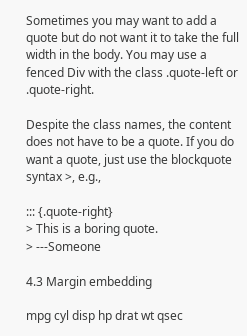Sometimes you may want to add a quote but do not want it to take the full width in the body. You may use a fenced Div with the class .quote-left or .quote-right.

Despite the class names, the content does not have to be a quote. If you do want a quote, just use the blockquote syntax >, e.g.,

::: {.quote-right}
> This is a boring quote.
> ---Someone

4.3 Margin embedding

mpg cyl disp hp drat wt qsec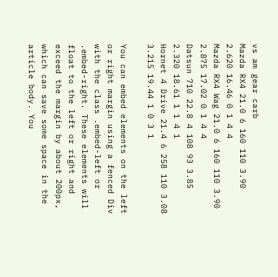vs am gear carb
Mazda RX4 21.0 6 160 110 3.90 2.620 16.46 0 1 4 4
Mazda RX4 Wag 21.0 6 160 110 3.90 2.875 17.02 0 1 4 4
Datsun 710 22.8 4 108 93 3.85 2.320 18.61 1 1 4 1
Hornet 4 Drive 21.4 6 258 110 3.08 3.215 19.44 1 0 3 1

You can embed elements on the left or right margin using a fenced Div with the class .embed-left or .embed-right. These elements will float to the left or right and exceed the margin by about 200px, which can save some space in the article body. You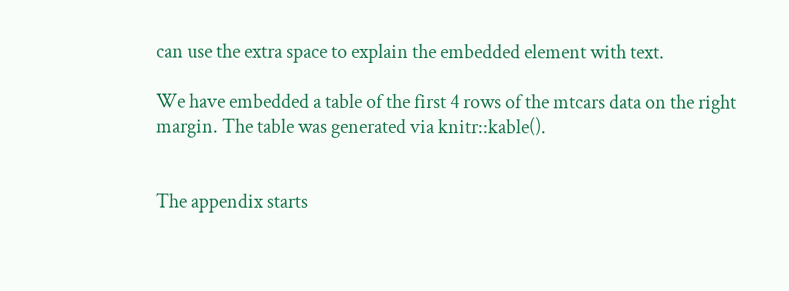can use the extra space to explain the embedded element with text.

We have embedded a table of the first 4 rows of the mtcars data on the right margin. The table was generated via knitr::kable().


The appendix starts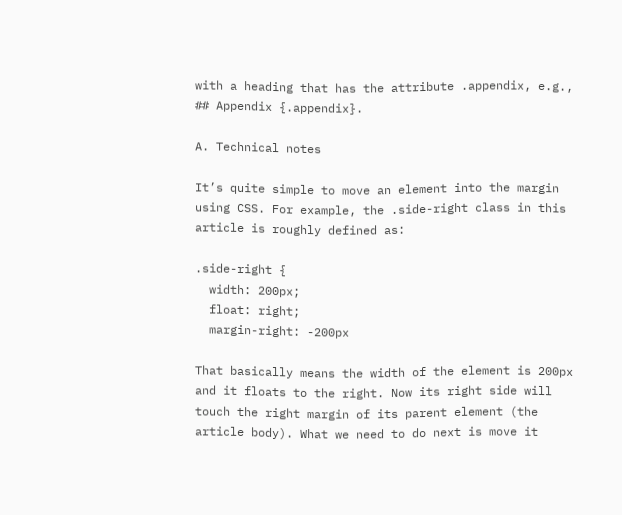with a heading that has the attribute .appendix, e.g., ## Appendix {.appendix}.

A. Technical notes

It’s quite simple to move an element into the margin using CSS. For example, the .side-right class in this article is roughly defined as:

.side-right {
  width: 200px;
  float: right;
  margin-right: -200px

That basically means the width of the element is 200px and it floats to the right. Now its right side will touch the right margin of its parent element (the article body). What we need to do next is move it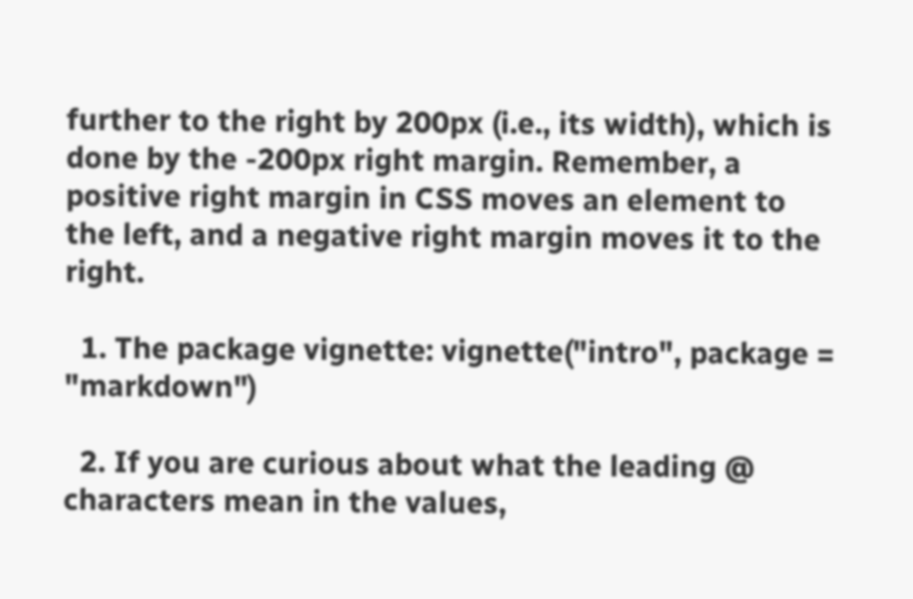further to the right by 200px (i.e., its width), which is done by the -200px right margin. Remember, a positive right margin in CSS moves an element to the left, and a negative right margin moves it to the right.

  1. The package vignette: vignette("intro", package = "markdown")

  2. If you are curious about what the leading @ characters mean in the values,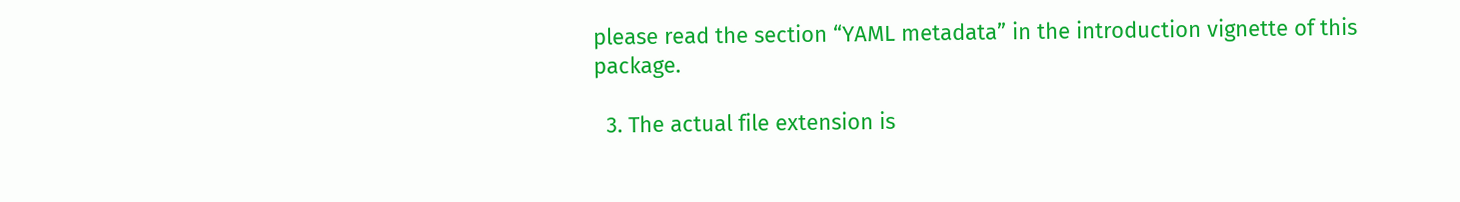please read the section “YAML metadata” in the introduction vignette of this package.

  3. The actual file extension is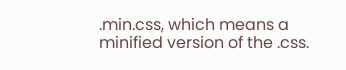.min.css, which means a minified version of the .css.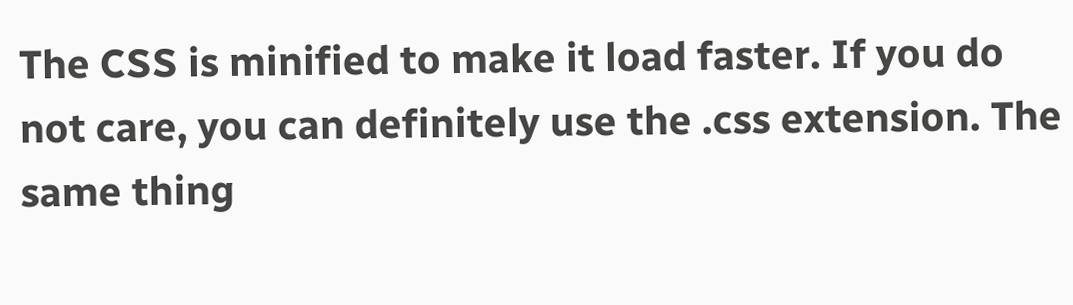The CSS is minified to make it load faster. If you do not care, you can definitely use the .css extension. The same thing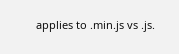applies to .min.js vs .js.